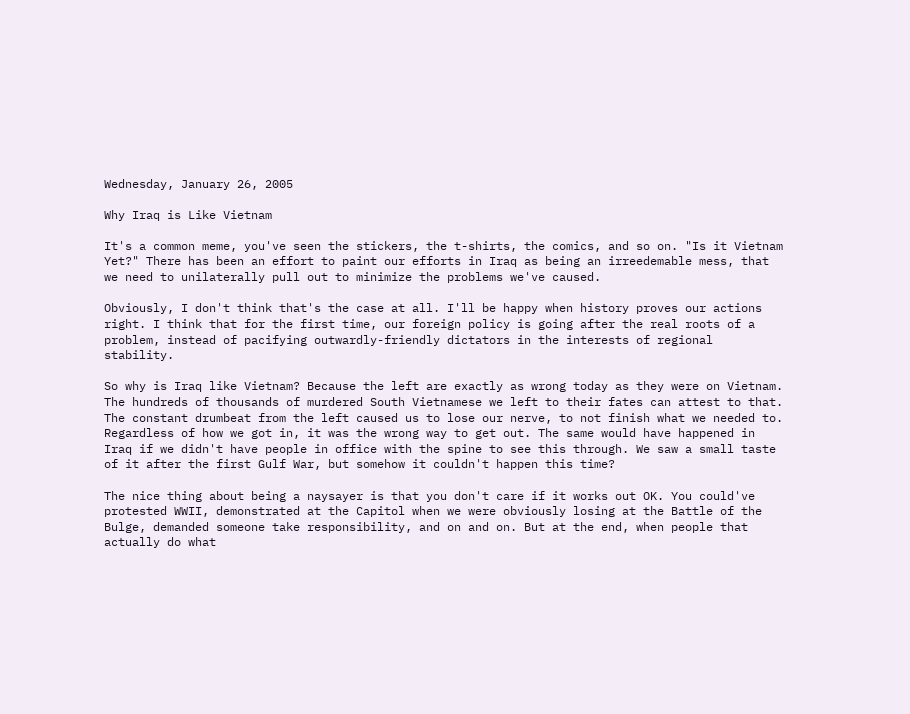Wednesday, January 26, 2005

Why Iraq is Like Vietnam

It's a common meme, you've seen the stickers, the t-shirts, the comics, and so on. "Is it Vietnam Yet?" There has been an effort to paint our efforts in Iraq as being an irreedemable mess, that we need to unilaterally pull out to minimize the problems we've caused.

Obviously, I don't think that's the case at all. I'll be happy when history proves our actions right. I think that for the first time, our foreign policy is going after the real roots of a problem, instead of pacifying outwardly-friendly dictators in the interests of regional stability.

So why is Iraq like Vietnam? Because the left are exactly as wrong today as they were on Vietnam. The hundreds of thousands of murdered South Vietnamese we left to their fates can attest to that. The constant drumbeat from the left caused us to lose our nerve, to not finish what we needed to. Regardless of how we got in, it was the wrong way to get out. The same would have happened in Iraq if we didn't have people in office with the spine to see this through. We saw a small taste of it after the first Gulf War, but somehow it couldn't happen this time?

The nice thing about being a naysayer is that you don't care if it works out OK. You could've protested WWII, demonstrated at the Capitol when we were obviously losing at the Battle of the Bulge, demanded someone take responsibility, and on and on. But at the end, when people that actually do what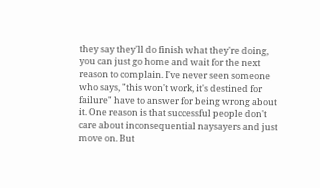they say they'll do finish what they're doing, you can just go home and wait for the next reason to complain. I've never seen someone who says, "this won't work, it's destined for failure" have to answer for being wrong about it. One reason is that successful people don't care about inconsequential naysayers and just move on. But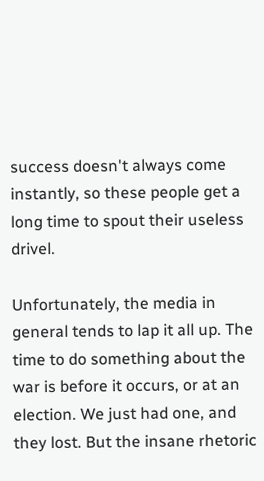success doesn't always come instantly, so these people get a long time to spout their useless drivel.

Unfortunately, the media in general tends to lap it all up. The time to do something about the war is before it occurs, or at an election. We just had one, and they lost. But the insane rhetoric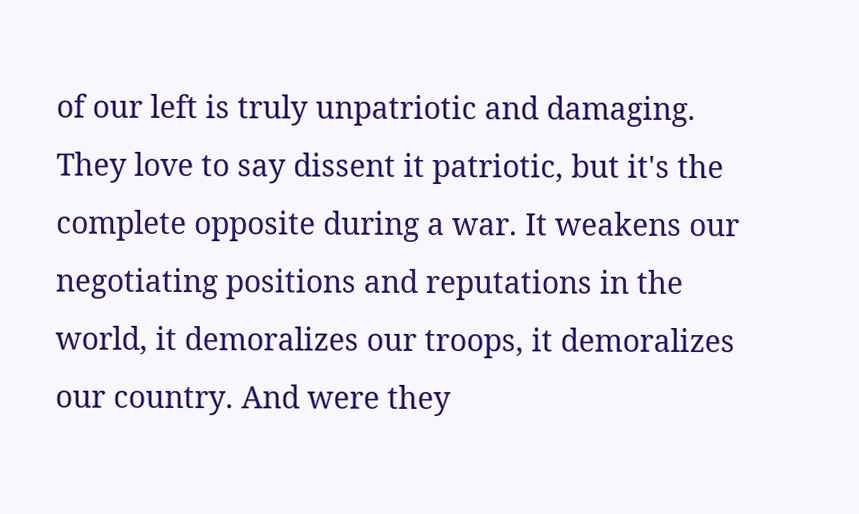of our left is truly unpatriotic and damaging. They love to say dissent it patriotic, but it's the complete opposite during a war. It weakens our negotiating positions and reputations in the world, it demoralizes our troops, it demoralizes our country. And were they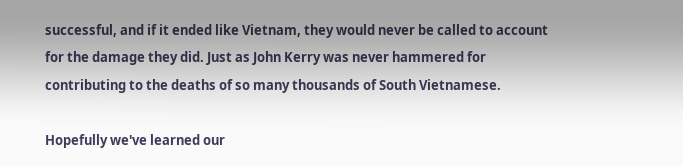successful, and if it ended like Vietnam, they would never be called to account for the damage they did. Just as John Kerry was never hammered for contributing to the deaths of so many thousands of South Vietnamese.

Hopefully we've learned our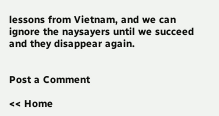lessons from Vietnam, and we can ignore the naysayers until we succeed and they disappear again.


Post a Comment

<< Home